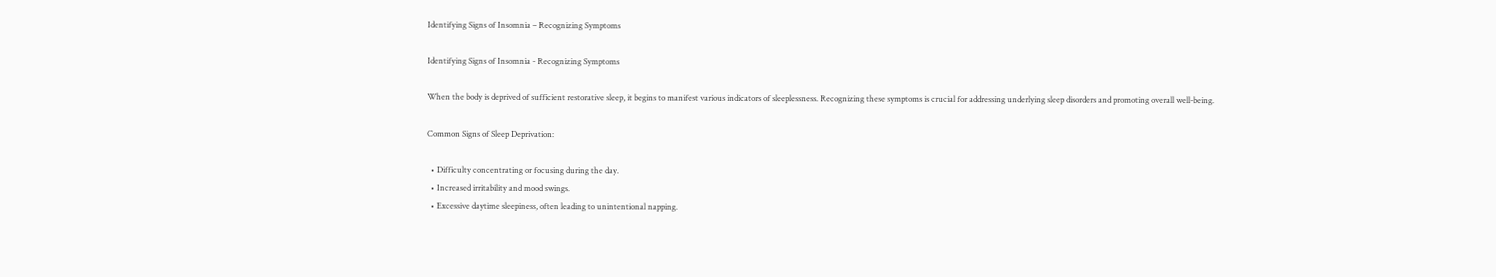Identifying Signs of Insomnia – Recognizing Symptoms

Identifying Signs of Insomnia - Recognizing Symptoms

When the body is deprived of sufficient restorative sleep, it begins to manifest various indicators of sleeplessness. Recognizing these symptoms is crucial for addressing underlying sleep disorders and promoting overall well-being.

Common Signs of Sleep Deprivation:

  • Difficulty concentrating or focusing during the day.
  • Increased irritability and mood swings.
  • Excessive daytime sleepiness, often leading to unintentional napping.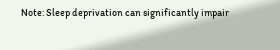Note: Sleep deprivation can significantly impair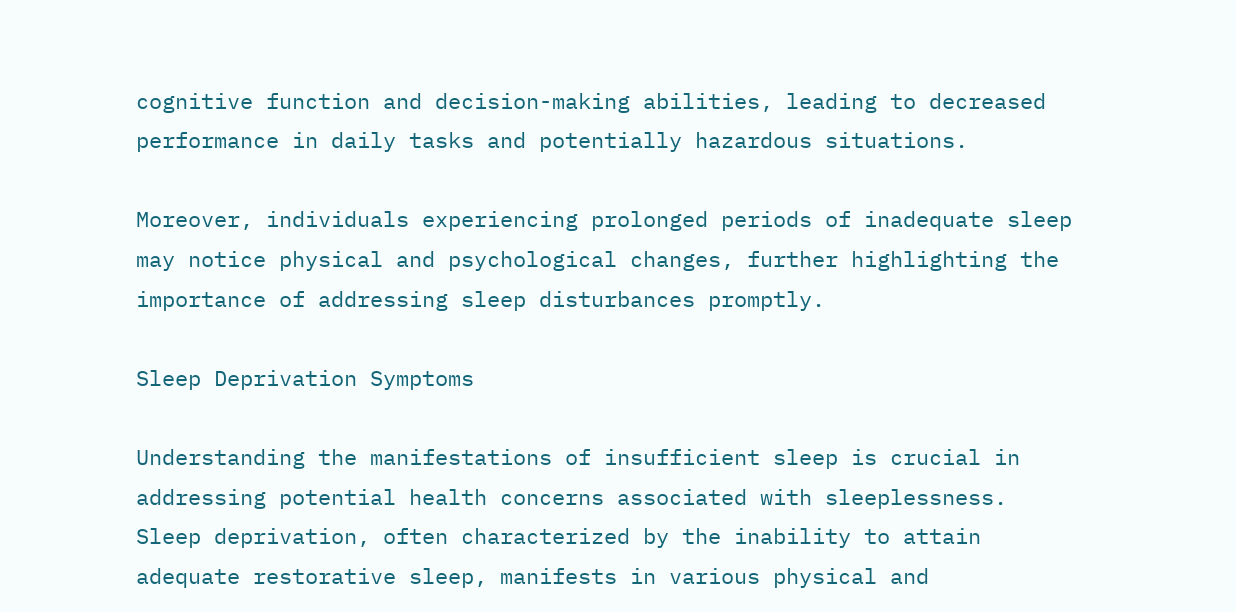cognitive function and decision-making abilities, leading to decreased performance in daily tasks and potentially hazardous situations.

Moreover, individuals experiencing prolonged periods of inadequate sleep may notice physical and psychological changes, further highlighting the importance of addressing sleep disturbances promptly.

Sleep Deprivation Symptoms

Understanding the manifestations of insufficient sleep is crucial in addressing potential health concerns associated with sleeplessness. Sleep deprivation, often characterized by the inability to attain adequate restorative sleep, manifests in various physical and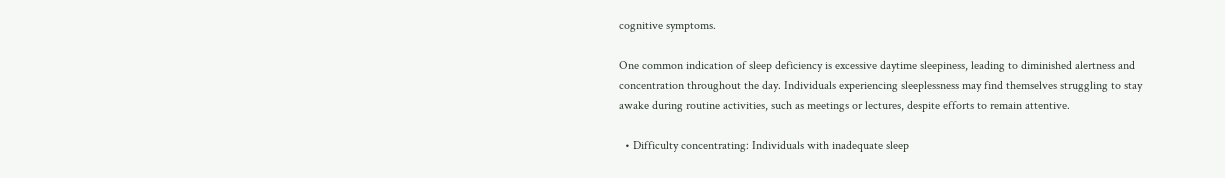cognitive symptoms.

One common indication of sleep deficiency is excessive daytime sleepiness, leading to diminished alertness and concentration throughout the day. Individuals experiencing sleeplessness may find themselves struggling to stay awake during routine activities, such as meetings or lectures, despite efforts to remain attentive.

  • Difficulty concentrating: Individuals with inadequate sleep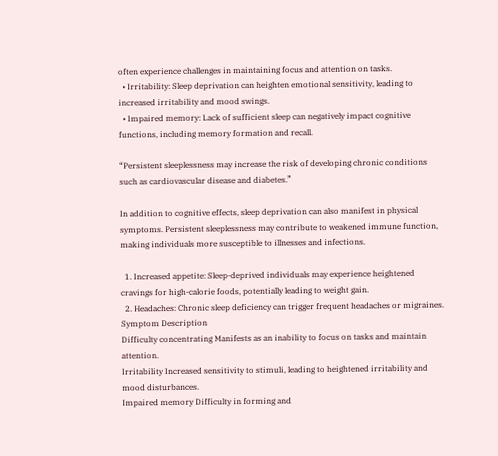often experience challenges in maintaining focus and attention on tasks.
  • Irritability: Sleep deprivation can heighten emotional sensitivity, leading to increased irritability and mood swings.
  • Impaired memory: Lack of sufficient sleep can negatively impact cognitive functions, including memory formation and recall.

“Persistent sleeplessness may increase the risk of developing chronic conditions such as cardiovascular disease and diabetes.”

In addition to cognitive effects, sleep deprivation can also manifest in physical symptoms. Persistent sleeplessness may contribute to weakened immune function, making individuals more susceptible to illnesses and infections.

  1. Increased appetite: Sleep-deprived individuals may experience heightened cravings for high-calorie foods, potentially leading to weight gain.
  2. Headaches: Chronic sleep deficiency can trigger frequent headaches or migraines.
Symptom Description
Difficulty concentrating Manifests as an inability to focus on tasks and maintain attention.
Irritability Increased sensitivity to stimuli, leading to heightened irritability and mood disturbances.
Impaired memory Difficulty in forming and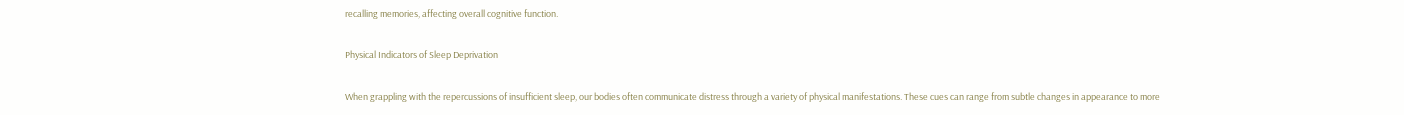recalling memories, affecting overall cognitive function.

Physical Indicators of Sleep Deprivation

When grappling with the repercussions of insufficient sleep, our bodies often communicate distress through a variety of physical manifestations. These cues can range from subtle changes in appearance to more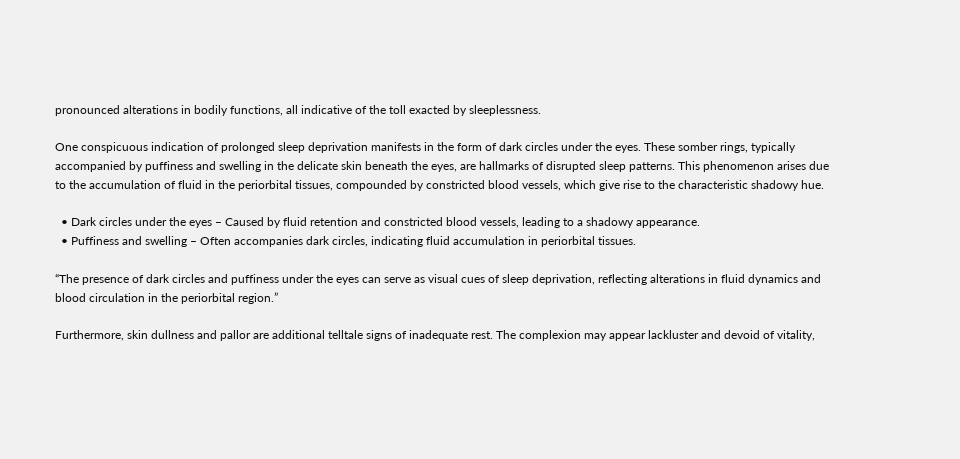pronounced alterations in bodily functions, all indicative of the toll exacted by sleeplessness.

One conspicuous indication of prolonged sleep deprivation manifests in the form of dark circles under the eyes. These somber rings, typically accompanied by puffiness and swelling in the delicate skin beneath the eyes, are hallmarks of disrupted sleep patterns. This phenomenon arises due to the accumulation of fluid in the periorbital tissues, compounded by constricted blood vessels, which give rise to the characteristic shadowy hue.

  • Dark circles under the eyes – Caused by fluid retention and constricted blood vessels, leading to a shadowy appearance.
  • Puffiness and swelling – Often accompanies dark circles, indicating fluid accumulation in periorbital tissues.

“The presence of dark circles and puffiness under the eyes can serve as visual cues of sleep deprivation, reflecting alterations in fluid dynamics and blood circulation in the periorbital region.”

Furthermore, skin dullness and pallor are additional telltale signs of inadequate rest. The complexion may appear lackluster and devoid of vitality,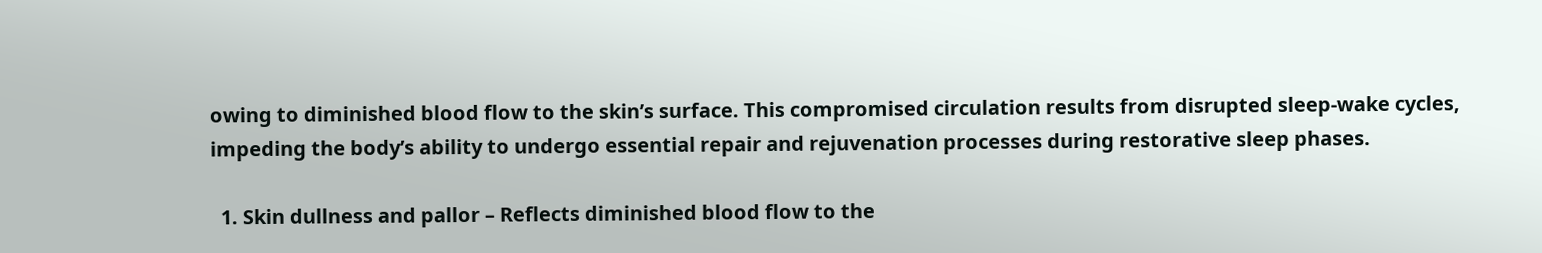owing to diminished blood flow to the skin’s surface. This compromised circulation results from disrupted sleep-wake cycles, impeding the body’s ability to undergo essential repair and rejuvenation processes during restorative sleep phases.

  1. Skin dullness and pallor – Reflects diminished blood flow to the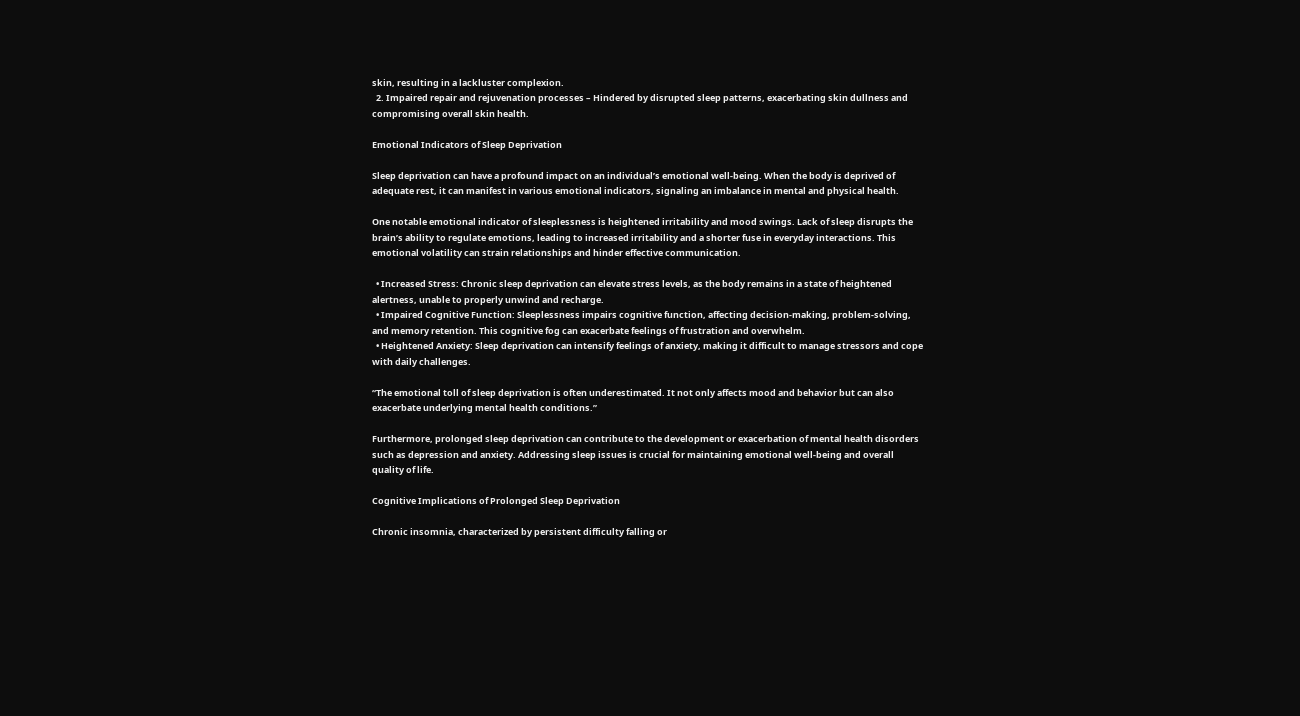skin, resulting in a lackluster complexion.
  2. Impaired repair and rejuvenation processes – Hindered by disrupted sleep patterns, exacerbating skin dullness and compromising overall skin health.

Emotional Indicators of Sleep Deprivation

Sleep deprivation can have a profound impact on an individual’s emotional well-being. When the body is deprived of adequate rest, it can manifest in various emotional indicators, signaling an imbalance in mental and physical health.

One notable emotional indicator of sleeplessness is heightened irritability and mood swings. Lack of sleep disrupts the brain’s ability to regulate emotions, leading to increased irritability and a shorter fuse in everyday interactions. This emotional volatility can strain relationships and hinder effective communication.

  • Increased Stress: Chronic sleep deprivation can elevate stress levels, as the body remains in a state of heightened alertness, unable to properly unwind and recharge.
  • Impaired Cognitive Function: Sleeplessness impairs cognitive function, affecting decision-making, problem-solving, and memory retention. This cognitive fog can exacerbate feelings of frustration and overwhelm.
  • Heightened Anxiety: Sleep deprivation can intensify feelings of anxiety, making it difficult to manage stressors and cope with daily challenges.

“The emotional toll of sleep deprivation is often underestimated. It not only affects mood and behavior but can also exacerbate underlying mental health conditions.”

Furthermore, prolonged sleep deprivation can contribute to the development or exacerbation of mental health disorders such as depression and anxiety. Addressing sleep issues is crucial for maintaining emotional well-being and overall quality of life.

Cognitive Implications of Prolonged Sleep Deprivation

Chronic insomnia, characterized by persistent difficulty falling or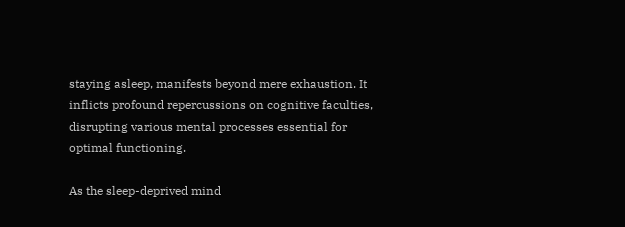staying asleep, manifests beyond mere exhaustion. It inflicts profound repercussions on cognitive faculties, disrupting various mental processes essential for optimal functioning.

As the sleep-deprived mind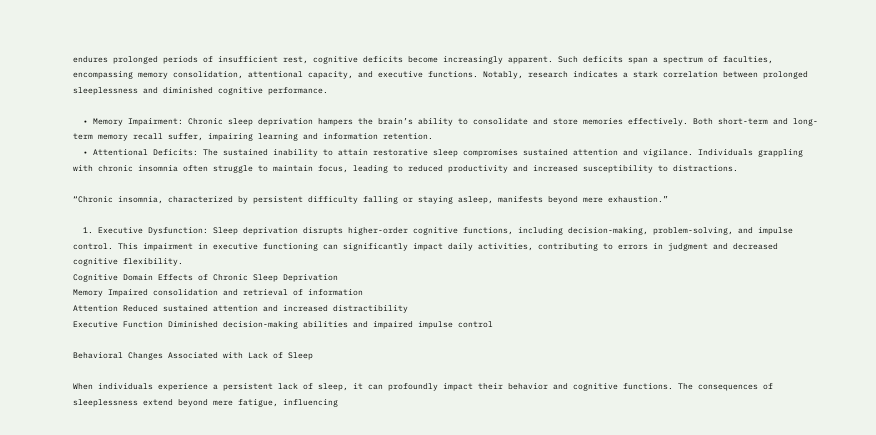endures prolonged periods of insufficient rest, cognitive deficits become increasingly apparent. Such deficits span a spectrum of faculties, encompassing memory consolidation, attentional capacity, and executive functions. Notably, research indicates a stark correlation between prolonged sleeplessness and diminished cognitive performance.

  • Memory Impairment: Chronic sleep deprivation hampers the brain’s ability to consolidate and store memories effectively. Both short-term and long-term memory recall suffer, impairing learning and information retention.
  • Attentional Deficits: The sustained inability to attain restorative sleep compromises sustained attention and vigilance. Individuals grappling with chronic insomnia often struggle to maintain focus, leading to reduced productivity and increased susceptibility to distractions.

“Chronic insomnia, characterized by persistent difficulty falling or staying asleep, manifests beyond mere exhaustion.”

  1. Executive Dysfunction: Sleep deprivation disrupts higher-order cognitive functions, including decision-making, problem-solving, and impulse control. This impairment in executive functioning can significantly impact daily activities, contributing to errors in judgment and decreased cognitive flexibility.
Cognitive Domain Effects of Chronic Sleep Deprivation
Memory Impaired consolidation and retrieval of information
Attention Reduced sustained attention and increased distractibility
Executive Function Diminished decision-making abilities and impaired impulse control

Behavioral Changes Associated with Lack of Sleep

When individuals experience a persistent lack of sleep, it can profoundly impact their behavior and cognitive functions. The consequences of sleeplessness extend beyond mere fatigue, influencing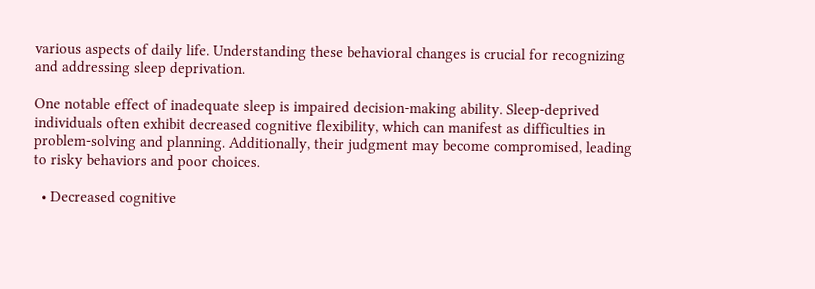various aspects of daily life. Understanding these behavioral changes is crucial for recognizing and addressing sleep deprivation.

One notable effect of inadequate sleep is impaired decision-making ability. Sleep-deprived individuals often exhibit decreased cognitive flexibility, which can manifest as difficulties in problem-solving and planning. Additionally, their judgment may become compromised, leading to risky behaviors and poor choices.

  • Decreased cognitive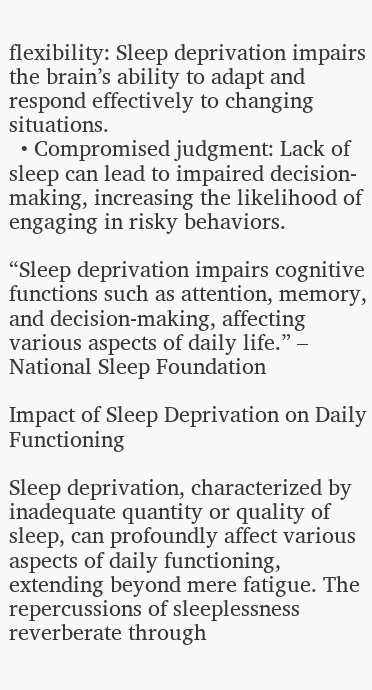flexibility: Sleep deprivation impairs the brain’s ability to adapt and respond effectively to changing situations.
  • Compromised judgment: Lack of sleep can lead to impaired decision-making, increasing the likelihood of engaging in risky behaviors.

“Sleep deprivation impairs cognitive functions such as attention, memory, and decision-making, affecting various aspects of daily life.” – National Sleep Foundation

Impact of Sleep Deprivation on Daily Functioning

Sleep deprivation, characterized by inadequate quantity or quality of sleep, can profoundly affect various aspects of daily functioning, extending beyond mere fatigue. The repercussions of sleeplessness reverberate through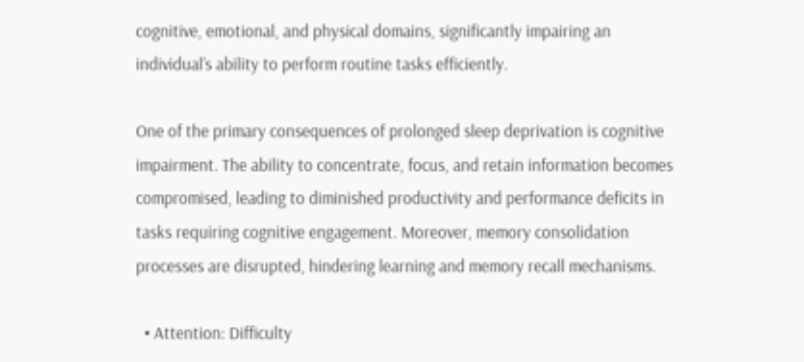cognitive, emotional, and physical domains, significantly impairing an individual’s ability to perform routine tasks efficiently.

One of the primary consequences of prolonged sleep deprivation is cognitive impairment. The ability to concentrate, focus, and retain information becomes compromised, leading to diminished productivity and performance deficits in tasks requiring cognitive engagement. Moreover, memory consolidation processes are disrupted, hindering learning and memory recall mechanisms.

  • Attention: Difficulty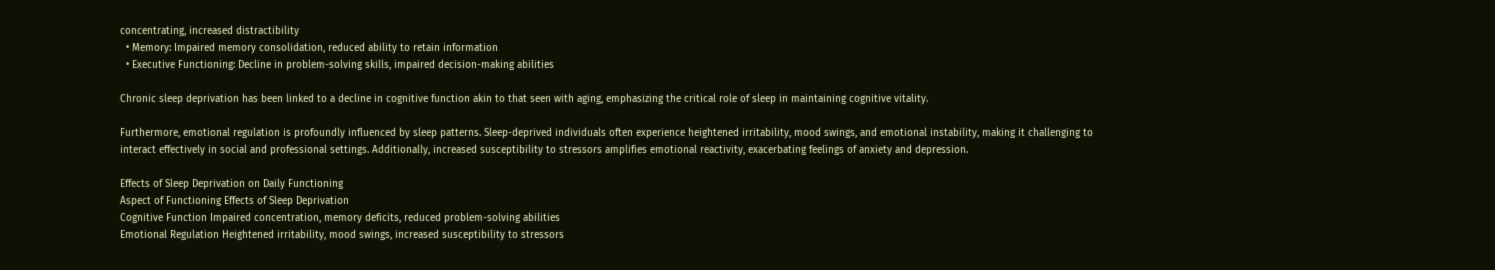concentrating, increased distractibility
  • Memory: Impaired memory consolidation, reduced ability to retain information
  • Executive Functioning: Decline in problem-solving skills, impaired decision-making abilities

Chronic sleep deprivation has been linked to a decline in cognitive function akin to that seen with aging, emphasizing the critical role of sleep in maintaining cognitive vitality.

Furthermore, emotional regulation is profoundly influenced by sleep patterns. Sleep-deprived individuals often experience heightened irritability, mood swings, and emotional instability, making it challenging to interact effectively in social and professional settings. Additionally, increased susceptibility to stressors amplifies emotional reactivity, exacerbating feelings of anxiety and depression.

Effects of Sleep Deprivation on Daily Functioning
Aspect of Functioning Effects of Sleep Deprivation
Cognitive Function Impaired concentration, memory deficits, reduced problem-solving abilities
Emotional Regulation Heightened irritability, mood swings, increased susceptibility to stressors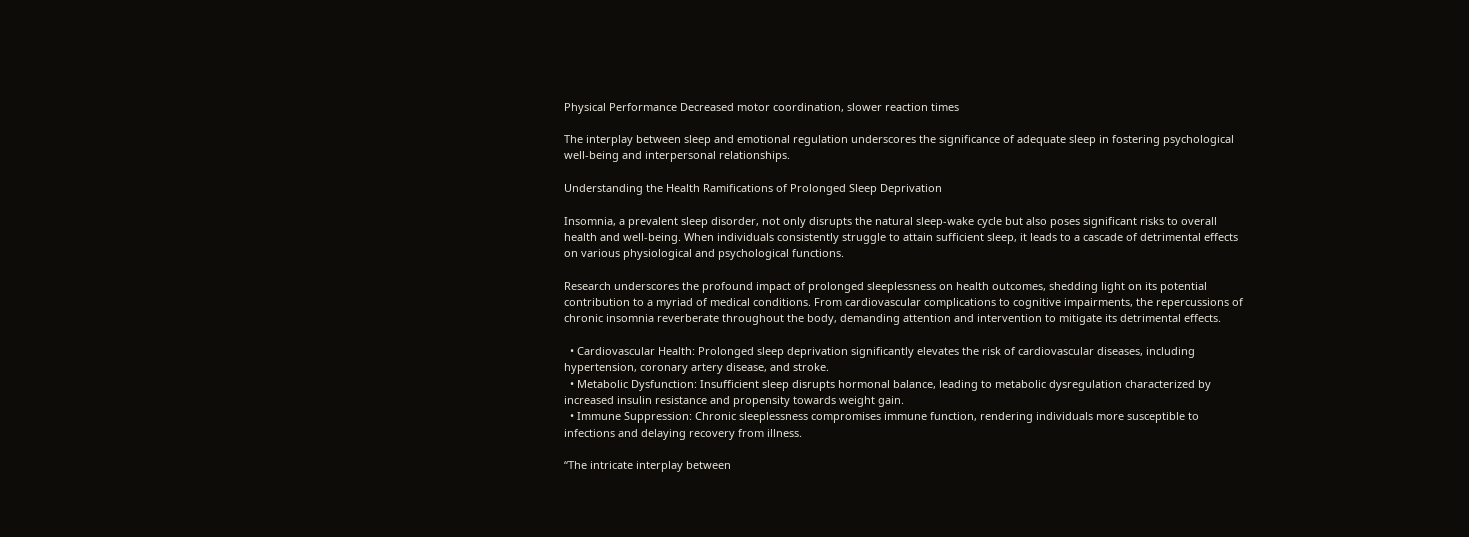Physical Performance Decreased motor coordination, slower reaction times

The interplay between sleep and emotional regulation underscores the significance of adequate sleep in fostering psychological well-being and interpersonal relationships.

Understanding the Health Ramifications of Prolonged Sleep Deprivation

Insomnia, a prevalent sleep disorder, not only disrupts the natural sleep-wake cycle but also poses significant risks to overall health and well-being. When individuals consistently struggle to attain sufficient sleep, it leads to a cascade of detrimental effects on various physiological and psychological functions.

Research underscores the profound impact of prolonged sleeplessness on health outcomes, shedding light on its potential contribution to a myriad of medical conditions. From cardiovascular complications to cognitive impairments, the repercussions of chronic insomnia reverberate throughout the body, demanding attention and intervention to mitigate its detrimental effects.

  • Cardiovascular Health: Prolonged sleep deprivation significantly elevates the risk of cardiovascular diseases, including hypertension, coronary artery disease, and stroke.
  • Metabolic Dysfunction: Insufficient sleep disrupts hormonal balance, leading to metabolic dysregulation characterized by increased insulin resistance and propensity towards weight gain.
  • Immune Suppression: Chronic sleeplessness compromises immune function, rendering individuals more susceptible to infections and delaying recovery from illness.

“The intricate interplay between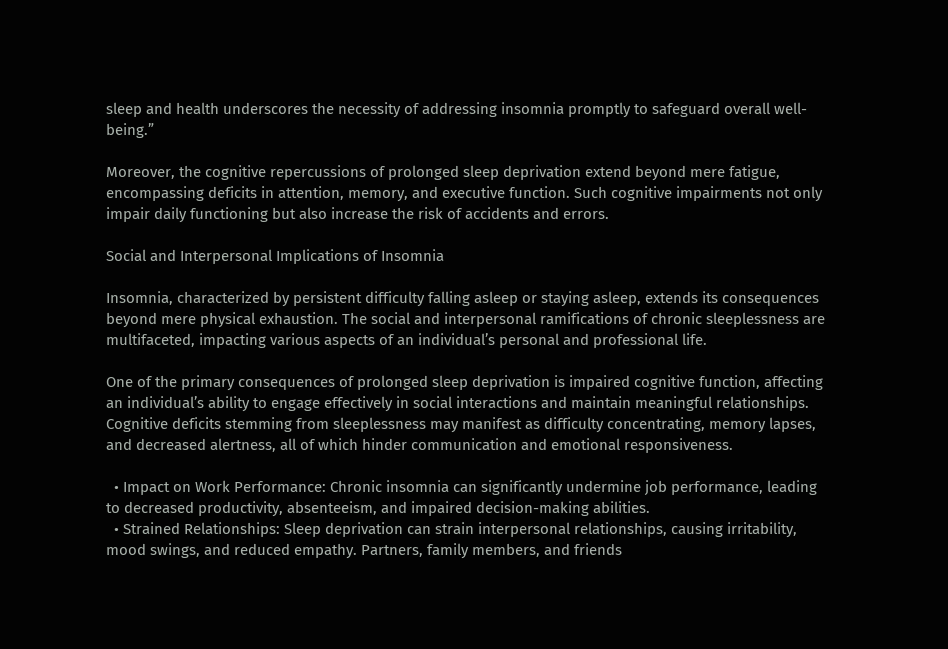sleep and health underscores the necessity of addressing insomnia promptly to safeguard overall well-being.”

Moreover, the cognitive repercussions of prolonged sleep deprivation extend beyond mere fatigue, encompassing deficits in attention, memory, and executive function. Such cognitive impairments not only impair daily functioning but also increase the risk of accidents and errors.

Social and Interpersonal Implications of Insomnia

Insomnia, characterized by persistent difficulty falling asleep or staying asleep, extends its consequences beyond mere physical exhaustion. The social and interpersonal ramifications of chronic sleeplessness are multifaceted, impacting various aspects of an individual’s personal and professional life.

One of the primary consequences of prolonged sleep deprivation is impaired cognitive function, affecting an individual’s ability to engage effectively in social interactions and maintain meaningful relationships. Cognitive deficits stemming from sleeplessness may manifest as difficulty concentrating, memory lapses, and decreased alertness, all of which hinder communication and emotional responsiveness.

  • Impact on Work Performance: Chronic insomnia can significantly undermine job performance, leading to decreased productivity, absenteeism, and impaired decision-making abilities.
  • Strained Relationships: Sleep deprivation can strain interpersonal relationships, causing irritability, mood swings, and reduced empathy. Partners, family members, and friends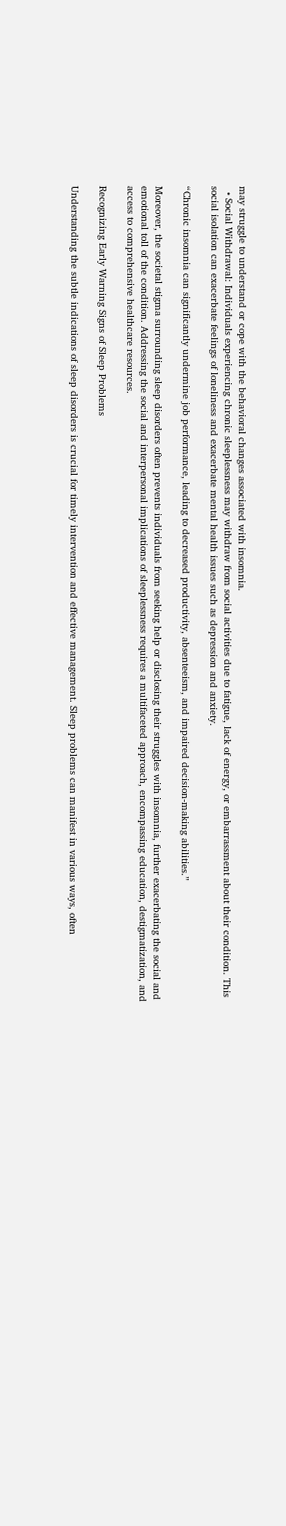may struggle to understand or cope with the behavioral changes associated with insomnia.
  • Social Withdrawal: Individuals experiencing chronic sleeplessness may withdraw from social activities due to fatigue, lack of energy, or embarrassment about their condition. This social isolation can exacerbate feelings of loneliness and exacerbate mental health issues such as depression and anxiety.

“Chronic insomnia can significantly undermine job performance, leading to decreased productivity, absenteeism, and impaired decision-making abilities.”

Moreover, the societal stigma surrounding sleep disorders often prevents individuals from seeking help or disclosing their struggles with insomnia, further exacerbating the social and emotional toll of the condition. Addressing the social and interpersonal implications of sleeplessness requires a multifaceted approach, encompassing education, destigmatization, and access to comprehensive healthcare resources.

Recognizing Early Warning Signs of Sleep Problems

Understanding the subtle indications of sleep disorders is crucial for timely intervention and effective management. Sleep problems can manifest in various ways, often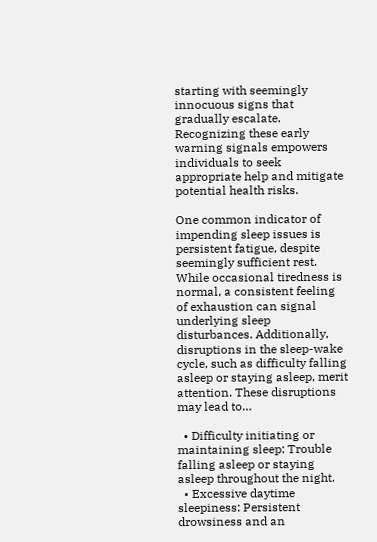starting with seemingly innocuous signs that gradually escalate. Recognizing these early warning signals empowers individuals to seek appropriate help and mitigate potential health risks.

One common indicator of impending sleep issues is persistent fatigue, despite seemingly sufficient rest. While occasional tiredness is normal, a consistent feeling of exhaustion can signal underlying sleep disturbances. Additionally, disruptions in the sleep-wake cycle, such as difficulty falling asleep or staying asleep, merit attention. These disruptions may lead to…

  • Difficulty initiating or maintaining sleep: Trouble falling asleep or staying asleep throughout the night.
  • Excessive daytime sleepiness: Persistent drowsiness and an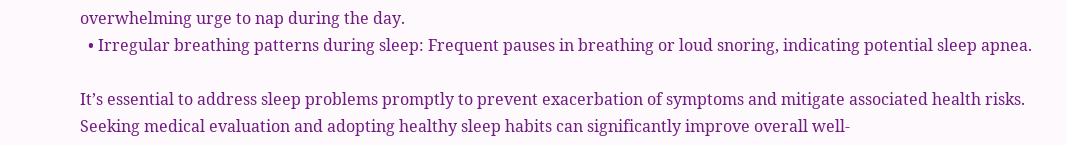overwhelming urge to nap during the day.
  • Irregular breathing patterns during sleep: Frequent pauses in breathing or loud snoring, indicating potential sleep apnea.

It’s essential to address sleep problems promptly to prevent exacerbation of symptoms and mitigate associated health risks. Seeking medical evaluation and adopting healthy sleep habits can significantly improve overall well-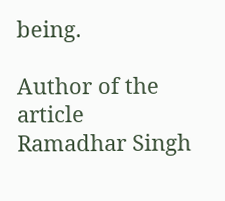being.

Author of the article
Ramadhar Singh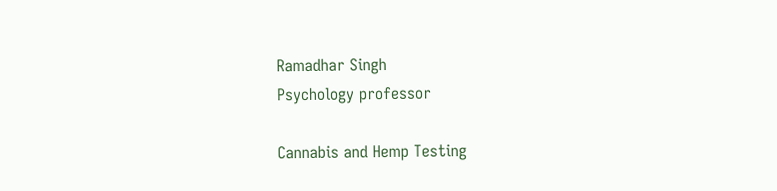Ramadhar Singh
Psychology professor

Cannabis and Hemp Testing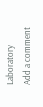Laboratory
Add a comment